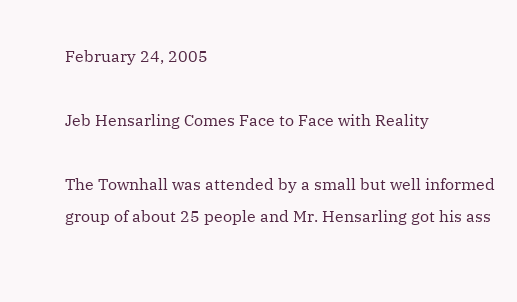February 24, 2005

Jeb Hensarling Comes Face to Face with Reality

The Townhall was attended by a small but well informed group of about 25 people and Mr. Hensarling got his ass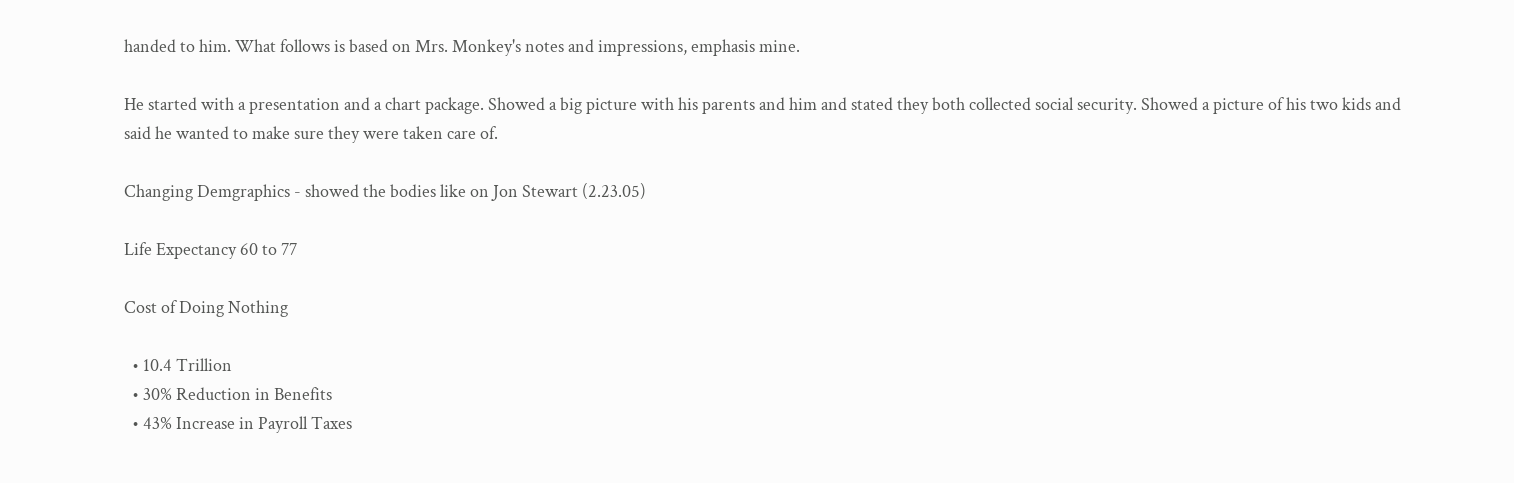handed to him. What follows is based on Mrs. Monkey's notes and impressions, emphasis mine.

He started with a presentation and a chart package. Showed a big picture with his parents and him and stated they both collected social security. Showed a picture of his two kids and said he wanted to make sure they were taken care of.

Changing Demgraphics - showed the bodies like on Jon Stewart (2.23.05)

Life Expectancy 60 to 77

Cost of Doing Nothing

  • 10.4 Trillion
  • 30% Reduction in Benefits
  • 43% Increase in Payroll Taxes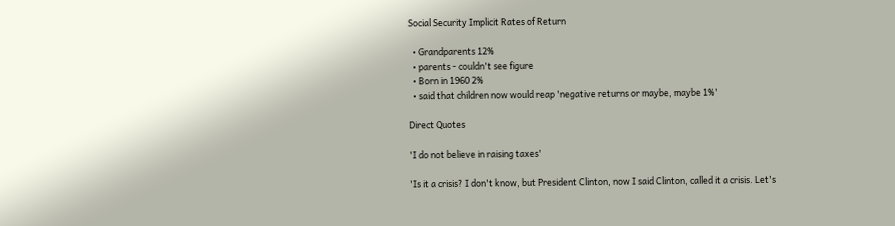Social Security Implicit Rates of Return

  • Grandparents 12%
  • parents - couldn't see figure
  • Born in 1960 2%
  • said that children now would reap 'negative returns or maybe, maybe 1%'

Direct Quotes

'I do not believe in raising taxes'

'Is it a crisis? I don't know, but President Clinton, now I said Clinton, called it a crisis. Let's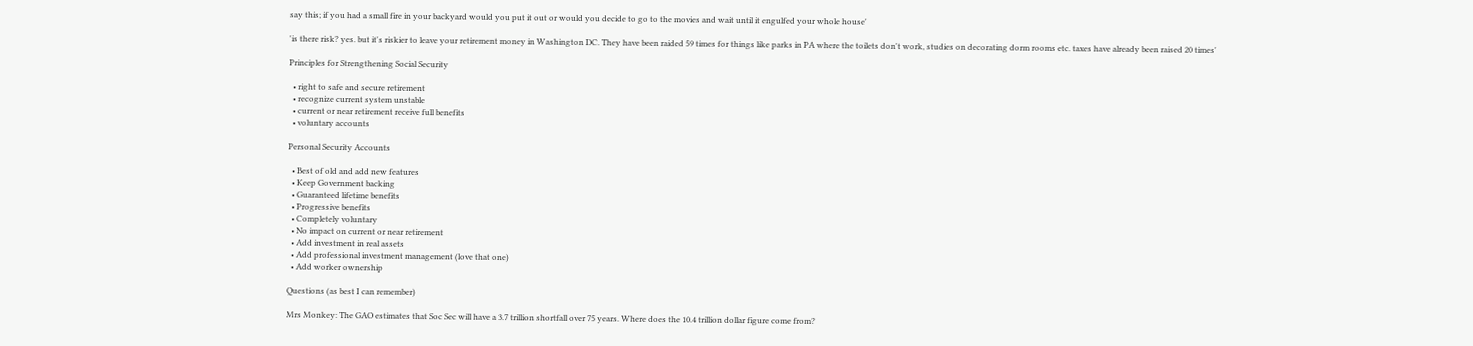say this; if you had a small fire in your backyard would you put it out or would you decide to go to the movies and wait until it engulfed your whole house'

'is there risk? yes. but it's riskier to leave your retirement money in Washington DC. They have been raided 59 times for things like parks in PA where the toilets don't work, studies on decorating dorm rooms etc. taxes have already been raised 20 times'

Principles for Strengthening Social Security

  • right to safe and secure retirement
  • recognize current system unstable
  • current or near retirement receive full benefits
  • voluntary accounts

Personal Security Accounts

  • Best of old and add new features
  • Keep Government backing
  • Guaranteed lifetime benefits
  • Progressive benefits
  • Completely voluntary
  • No impact on current or near retirement
  • Add investment in real assets
  • Add professional investment management (love that one)
  • Add worker ownership

Questions (as best I can remember)

Mrs Monkey: The GAO estimates that Soc Sec will have a 3.7 trillion shortfall over 75 years. Where does the 10.4 trillion dollar figure come from?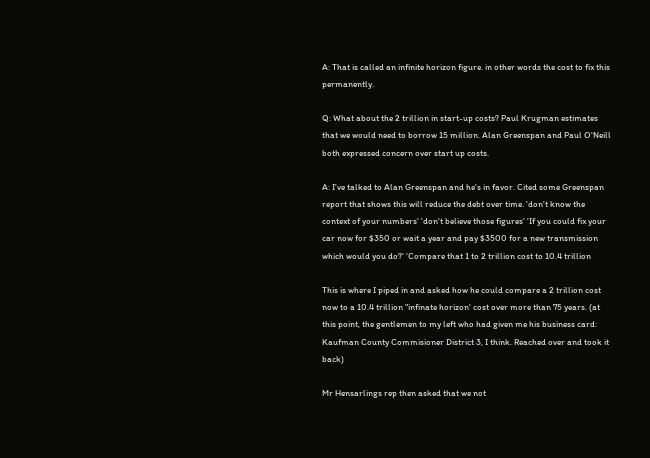A: That is called an infinite horizon figure. in other words the cost to fix this permanently.

Q: What about the 2 trillion in start-up costs? Paul Krugman estimates that we would need to borrow 15 million. Alan Greenspan and Paul O'Neill both expressed concern over start up costs.

A: I've talked to Alan Greenspan and he's in favor. Cited some Greenspan report that shows this will reduce the debt over time. 'don't know the context of your numbers' 'don't believe those figures' 'If you could fix your car now for $350 or wait a year and pay $3500 for a new transmission which would you do?' 'Compare that 1 to 2 trillion cost to 10.4 trillion

This is where I piped in and asked how he could compare a 2 trillion cost now to a 10.4 trillion "infinate horizon' cost over more than 75 years. (at this point, the gentlemen to my left who had given me his business card: Kaufman County Commisioner District 3, I think. Reached over and took it back)

Mr Hensarlings rep then asked that we not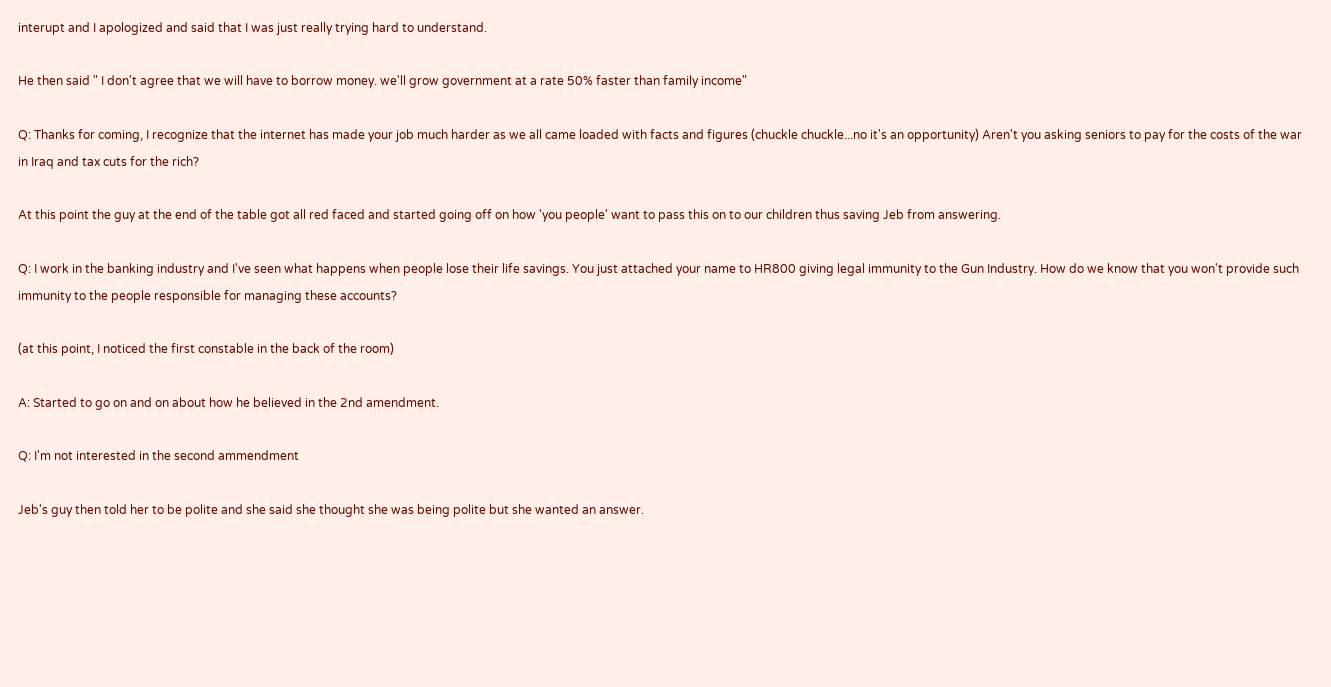interupt and I apologized and said that I was just really trying hard to understand.

He then said " I don't agree that we will have to borrow money. we'll grow government at a rate 50% faster than family income"

Q: Thanks for coming, I recognize that the internet has made your job much harder as we all came loaded with facts and figures (chuckle chuckle...no it's an opportunity) Aren't you asking seniors to pay for the costs of the war in Iraq and tax cuts for the rich?

At this point the guy at the end of the table got all red faced and started going off on how 'you people' want to pass this on to our children thus saving Jeb from answering.

Q: I work in the banking industry and I've seen what happens when people lose their life savings. You just attached your name to HR800 giving legal immunity to the Gun Industry. How do we know that you won't provide such immunity to the people responsible for managing these accounts?

(at this point, I noticed the first constable in the back of the room)

A: Started to go on and on about how he believed in the 2nd amendment.

Q: I'm not interested in the second ammendment

Jeb's guy then told her to be polite and she said she thought she was being polite but she wanted an answer.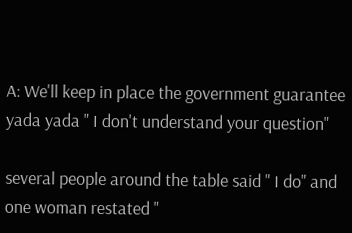A: We'll keep in place the government guarantee yada yada " I don't understand your question"

several people around the table said " I do" and one woman restated "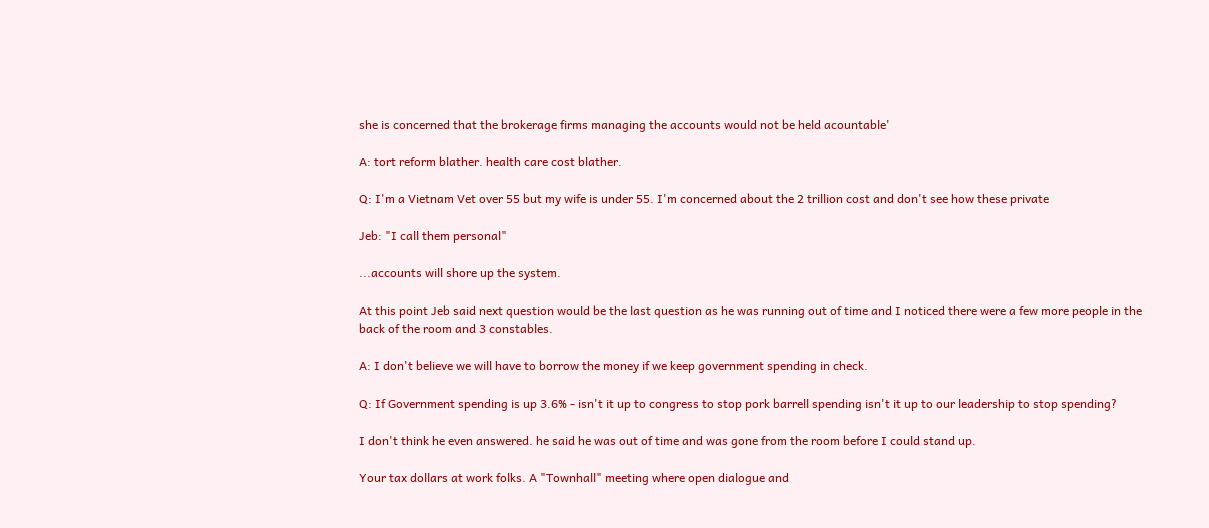she is concerned that the brokerage firms managing the accounts would not be held acountable'

A: tort reform blather. health care cost blather.

Q: I'm a Vietnam Vet over 55 but my wife is under 55. I'm concerned about the 2 trillion cost and don't see how these private

Jeb: "I call them personal"

...accounts will shore up the system.

At this point Jeb said next question would be the last question as he was running out of time and I noticed there were a few more people in the back of the room and 3 constables.

A: I don't believe we will have to borrow the money if we keep government spending in check.

Q: If Government spending is up 3.6% - isn't it up to congress to stop pork barrell spending isn't it up to our leadership to stop spending?

I don't think he even answered. he said he was out of time and was gone from the room before I could stand up.

Your tax dollars at work folks. A "Townhall" meeting where open dialogue and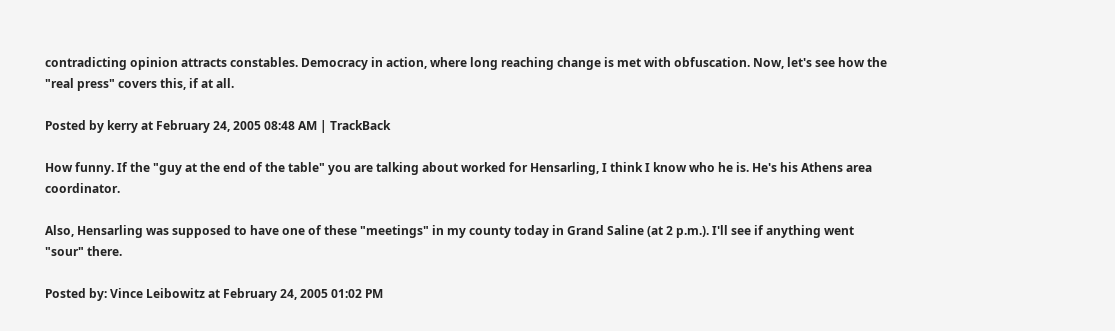contradicting opinion attracts constables. Democracy in action, where long reaching change is met with obfuscation. Now, let's see how the "real press" covers this, if at all.

Posted by kerry at February 24, 2005 08:48 AM | TrackBack

How funny. If the "guy at the end of the table" you are talking about worked for Hensarling, I think I know who he is. He's his Athens area coordinator.

Also, Hensarling was supposed to have one of these "meetings" in my county today in Grand Saline (at 2 p.m.). I'll see if anything went "sour" there.

Posted by: Vince Leibowitz at February 24, 2005 01:02 PM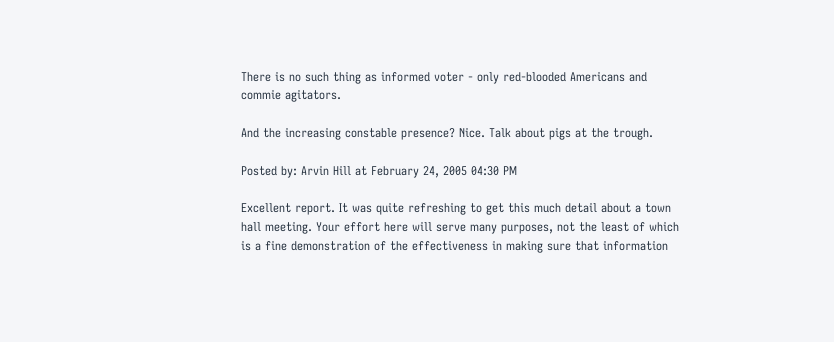There is no such thing as informed voter - only red-blooded Americans and commie agitators.

And the increasing constable presence? Nice. Talk about pigs at the trough.

Posted by: Arvin Hill at February 24, 2005 04:30 PM

Excellent report. It was quite refreshing to get this much detail about a town hall meeting. Your effort here will serve many purposes, not the least of which is a fine demonstration of the effectiveness in making sure that information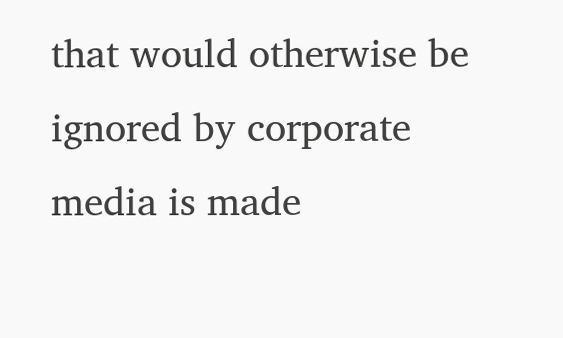that would otherwise be ignored by corporate media is made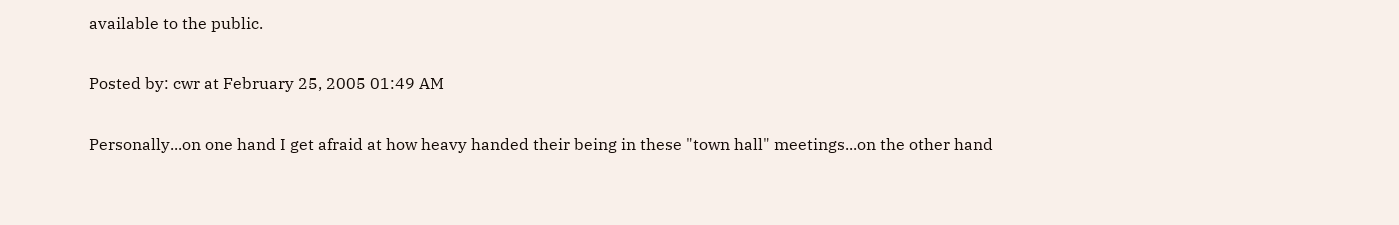available to the public.

Posted by: cwr at February 25, 2005 01:49 AM

Personally...on one hand I get afraid at how heavy handed their being in these "town hall" meetings...on the other hand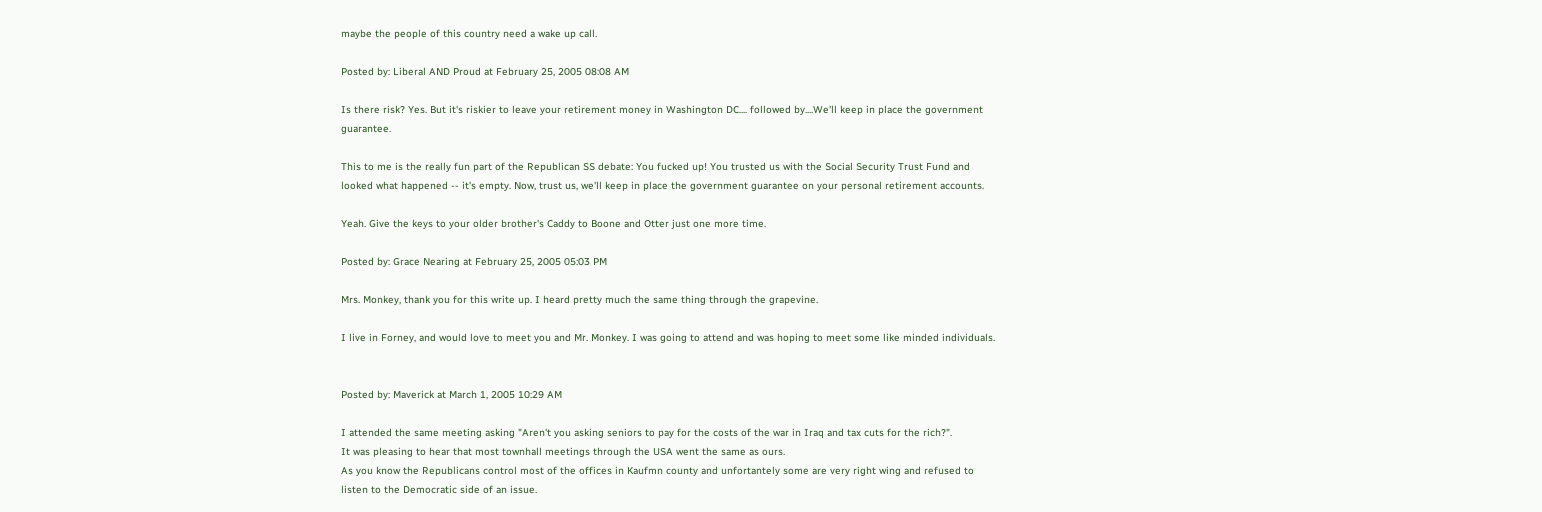maybe the people of this country need a wake up call.

Posted by: Liberal AND Proud at February 25, 2005 08:08 AM

Is there risk? Yes. But it's riskier to leave your retirement money in Washington DC.... followed by....We'll keep in place the government guarantee.

This to me is the really fun part of the Republican SS debate: You fucked up! You trusted us with the Social Security Trust Fund and looked what happened -- it's empty. Now, trust us, we'll keep in place the government guarantee on your personal retirement accounts.

Yeah. Give the keys to your older brother's Caddy to Boone and Otter just one more time.

Posted by: Grace Nearing at February 25, 2005 05:03 PM

Mrs. Monkey, thank you for this write up. I heard pretty much the same thing through the grapevine.

I live in Forney, and would love to meet you and Mr. Monkey. I was going to attend and was hoping to meet some like minded individuals.


Posted by: Maverick at March 1, 2005 10:29 AM

I attended the same meeting asking "Aren't you asking seniors to pay for the costs of the war in Iraq and tax cuts for the rich?".
It was pleasing to hear that most townhall meetings through the USA went the same as ours.
As you know the Republicans control most of the offices in Kaufmn county and unfortantely some are very right wing and refused to listen to the Democratic side of an issue.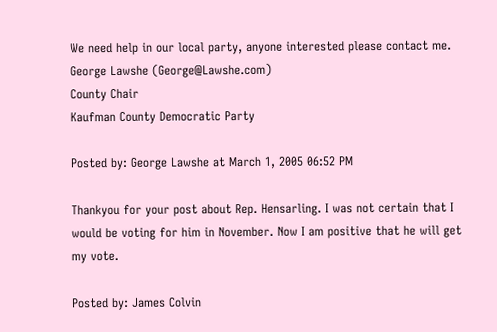We need help in our local party, anyone interested please contact me.
George Lawshe (George@Lawshe.com)
County Chair
Kaufman County Democratic Party

Posted by: George Lawshe at March 1, 2005 06:52 PM

Thankyou for your post about Rep. Hensarling. I was not certain that I would be voting for him in November. Now I am positive that he will get my vote.

Posted by: James Colvin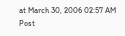at March 30, 2006 02:57 AM
Post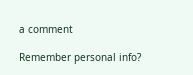a comment

Remember personal info?